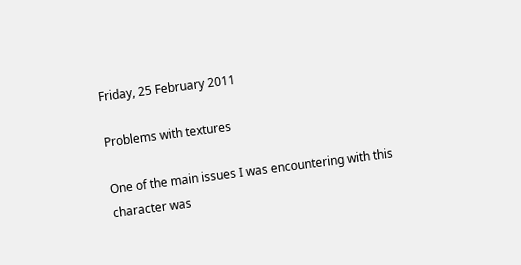Friday, 25 February 2011

Problems with textures

One of the main issues I was encountering with this character was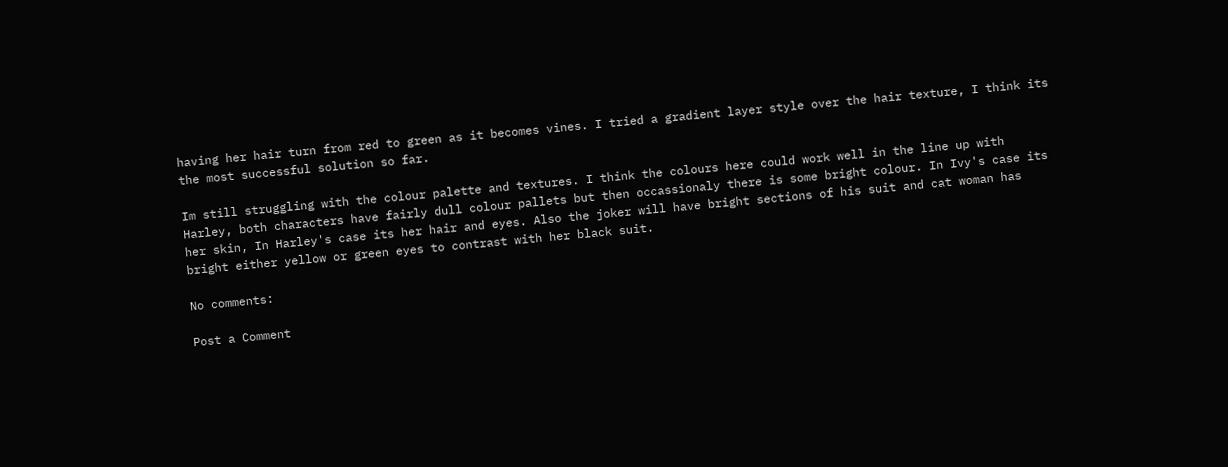having her hair turn from red to green as it becomes vines. I tried a gradient layer style over the hair texture, I think its the most successful solution so far.

Im still struggling with the colour palette and textures. I think the colours here could work well in the line up with Harley, both characters have fairly dull colour pallets but then occassionaly there is some bright colour. In Ivy's case its her skin, In Harley's case its her hair and eyes. Also the joker will have bright sections of his suit and cat woman has bright either yellow or green eyes to contrast with her black suit.

No comments:

Post a Comment